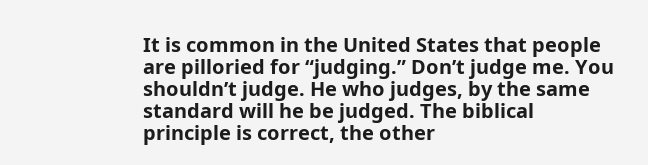It is common in the United States that people are pilloried for “judging.” Don’t judge me. You shouldn’t judge. He who judges, by the same standard will he be judged. The biblical principle is correct, the other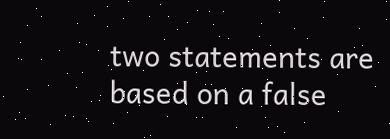two statements are based on a false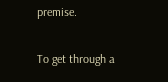premise.

To get through a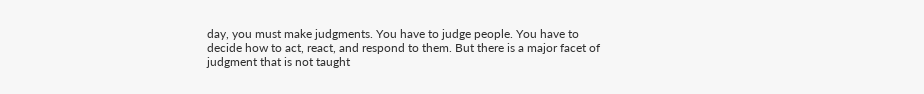day, you must make judgments. You have to judge people. You have to decide how to act, react, and respond to them. But there is a major facet of judgment that is not taught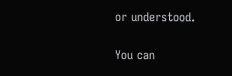or understood.

You can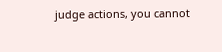judge actions, you cannot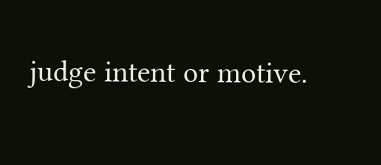judge intent or motive.